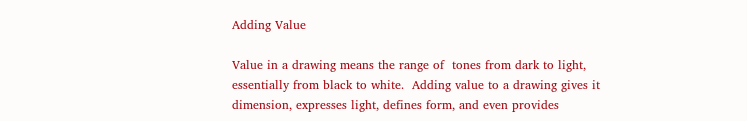Adding Value

Value in a drawing means the range of  tones from dark to light, essentially from black to white.  Adding value to a drawing gives it dimension, expresses light, defines form, and even provides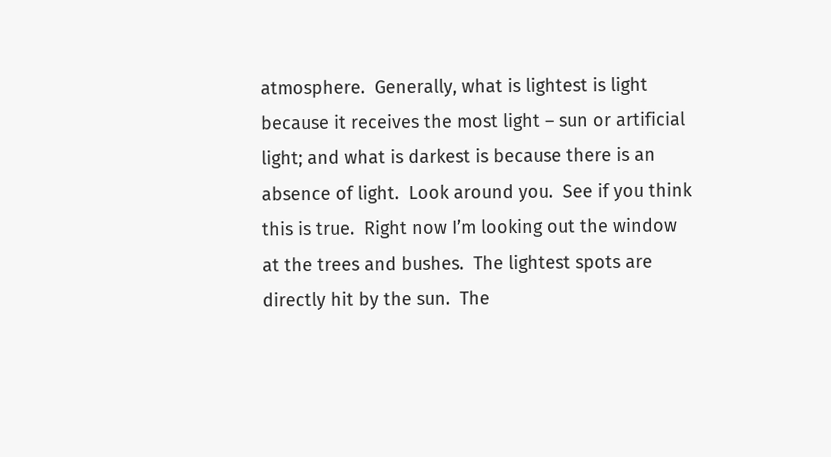atmosphere.  Generally, what is lightest is light because it receives the most light – sun or artificial light; and what is darkest is because there is an absence of light.  Look around you.  See if you think this is true.  Right now I’m looking out the window at the trees and bushes.  The lightest spots are directly hit by the sun.  The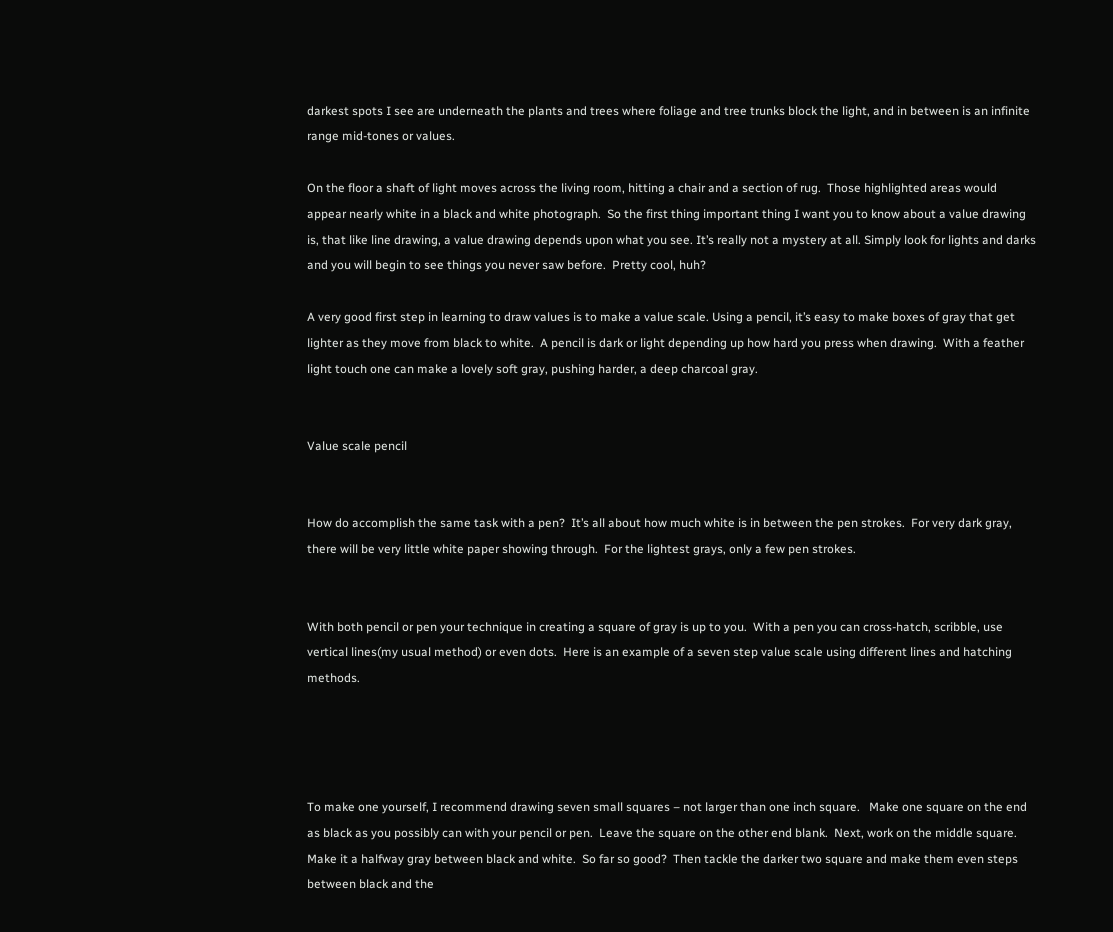darkest spots I see are underneath the plants and trees where foliage and tree trunks block the light, and in between is an infinite range mid-tones or values.

On the floor a shaft of light moves across the living room, hitting a chair and a section of rug.  Those highlighted areas would appear nearly white in a black and white photograph.  So the first thing important thing I want you to know about a value drawing is, that like line drawing, a value drawing depends upon what you see. It’s really not a mystery at all. Simply look for lights and darks and you will begin to see things you never saw before.  Pretty cool, huh?

A very good first step in learning to draw values is to make a value scale. Using a pencil, it’s easy to make boxes of gray that get lighter as they move from black to white.  A pencil is dark or light depending up how hard you press when drawing.  With a feather light touch one can make a lovely soft gray, pushing harder, a deep charcoal gray.


Value scale pencil


How do accomplish the same task with a pen?  It’s all about how much white is in between the pen strokes.  For very dark gray, there will be very little white paper showing through.  For the lightest grays, only a few pen strokes.


With both pencil or pen your technique in creating a square of gray is up to you.  With a pen you can cross-hatch, scribble, use vertical lines(my usual method) or even dots.  Here is an example of a seven step value scale using different lines and hatching methods.




To make one yourself, I recommend drawing seven small squares – not larger than one inch square.   Make one square on the end as black as you possibly can with your pencil or pen.  Leave the square on the other end blank.  Next, work on the middle square.  Make it a halfway gray between black and white.  So far so good?  Then tackle the darker two square and make them even steps between black and the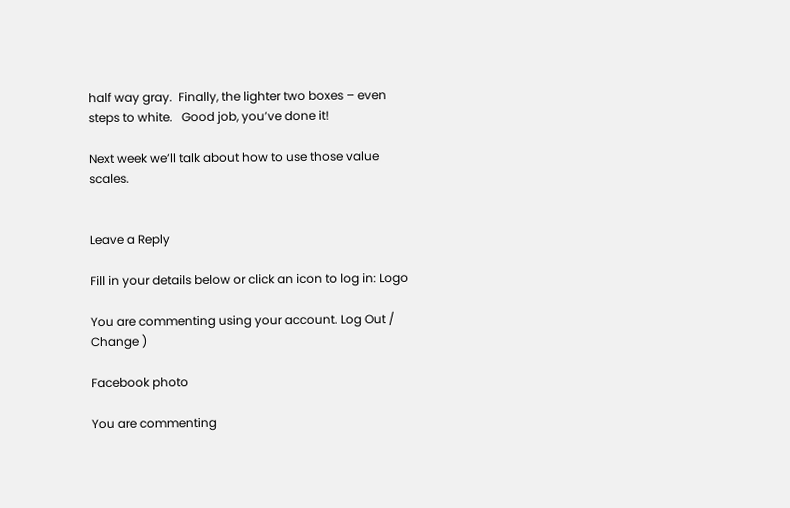half way gray.  Finally, the lighter two boxes – even steps to white.   Good job, you’ve done it!

Next week we’ll talk about how to use those value scales.


Leave a Reply

Fill in your details below or click an icon to log in: Logo

You are commenting using your account. Log Out /  Change )

Facebook photo

You are commenting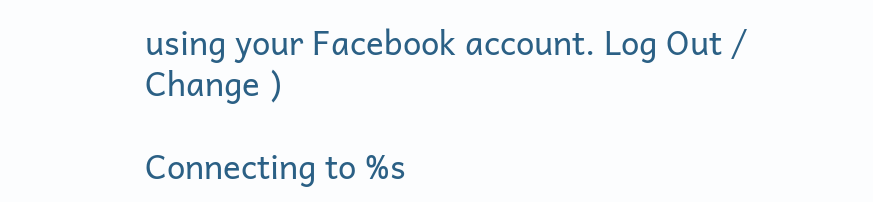using your Facebook account. Log Out /  Change )

Connecting to %s